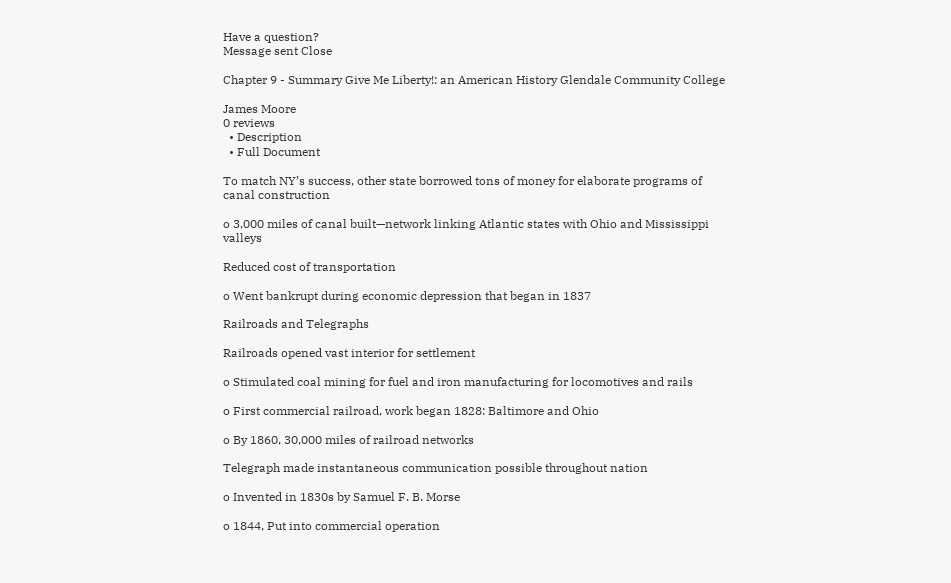Have a question?
Message sent Close

Chapter 9 - Summary Give Me Liberty!: an American History Glendale Community College

James Moore
0 reviews
  • Description
  • Full Document

To match NY’s success, other state borrowed tons of money for elaborate programs of canal construction

o 3,000 miles of canal built—network linking Atlantic states with Ohio and Mississippi valleys

Reduced cost of transportation

o Went bankrupt during economic depression that began in 1837

Railroads and Telegraphs

Railroads opened vast interior for settlement

o Stimulated coal mining for fuel and iron manufacturing for locomotives and rails

o First commercial railroad, work began 1828: Baltimore and Ohio

o By 1860, 30,000 miles of railroad networks

Telegraph made instantaneous communication possible throughout nation

o Invented in 1830s by Samuel F. B. Morse

o 1844, Put into commercial operation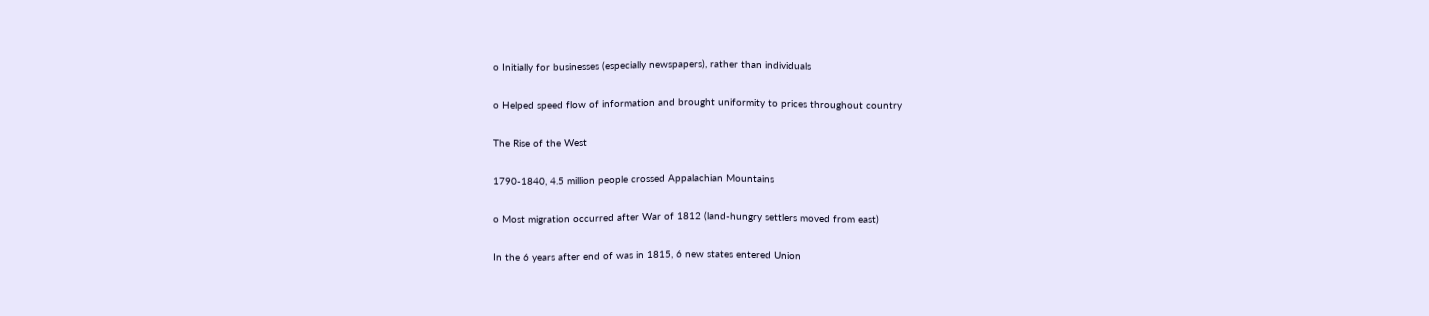o Initially for businesses (especially newspapers), rather than individuals

o Helped speed flow of information and brought uniformity to prices throughout country

The Rise of the West

1790-1840, 4.5 million people crossed Appalachian Mountains

o Most migration occurred after War of 1812 (land-hungry settlers moved from east)

In the 6 years after end of was in 1815, 6 new states entered Union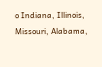o Indiana, Illinois, Missouri, Alabama,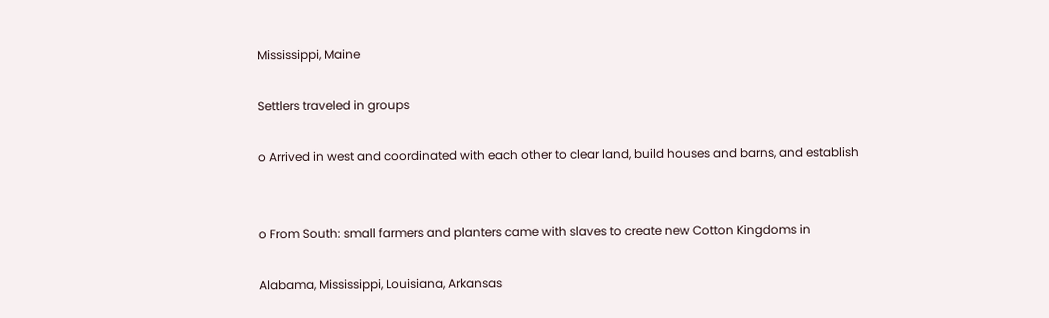Mississippi, Maine

Settlers traveled in groups

o Arrived in west and coordinated with each other to clear land, build houses and barns, and establish


o From South: small farmers and planters came with slaves to create new Cotton Kingdoms in

Alabama, Mississippi, Louisiana, Arkansas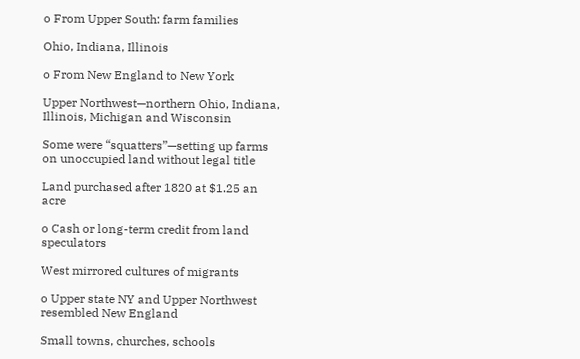o From Upper South: farm families

Ohio, Indiana, Illinois

o From New England to New York

Upper Northwest—northern Ohio, Indiana, Illinois, Michigan and Wisconsin

Some were “squatters”—setting up farms on unoccupied land without legal title

Land purchased after 1820 at $1.25 an acre

o Cash or long-term credit from land speculators

West mirrored cultures of migrants

o Upper state NY and Upper Northwest resembled New England

Small towns, churches, schools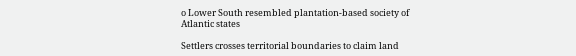o Lower South resembled plantation-based society of Atlantic states

Settlers crosses territorial boundaries to claim land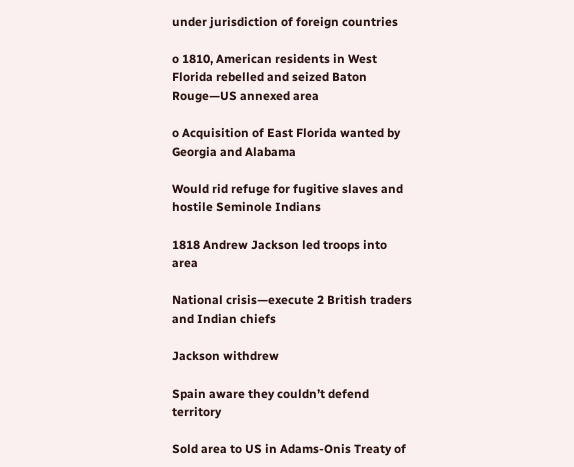under jurisdiction of foreign countries

o 1810, American residents in West Florida rebelled and seized Baton Rouge—US annexed area

o Acquisition of East Florida wanted by Georgia and Alabama

Would rid refuge for fugitive slaves and hostile Seminole Indians

1818 Andrew Jackson led troops into area

National crisis—execute 2 British traders and Indian chiefs

Jackson withdrew

Spain aware they couldn’t defend territory

Sold area to US in Adams-Onis Treaty of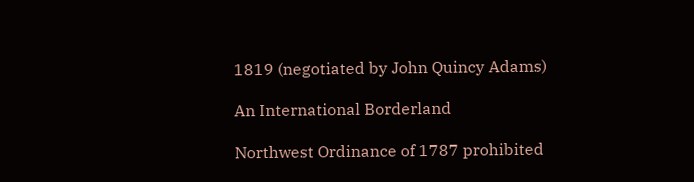1819 (negotiated by John Quincy Adams)

An International Borderland

Northwest Ordinance of 1787 prohibited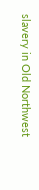slavery in Old Northwest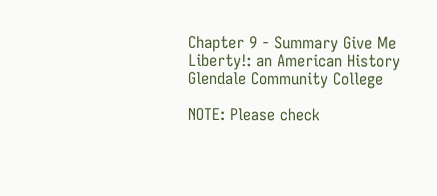Chapter 9 - Summary Give Me Liberty!: an American History Glendale Community College

NOTE: Please check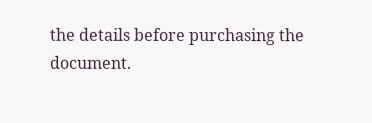the details before purchasing the document.